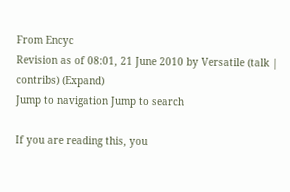From Encyc
Revision as of 08:01, 21 June 2010 by Versatile (talk | contribs) (Expand)
Jump to navigation Jump to search

If you are reading this, you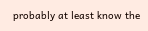probably at least know the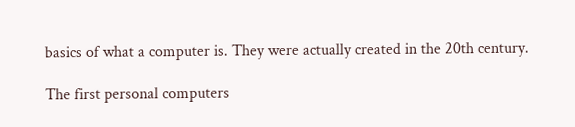basics of what a computer is. They were actually created in the 20th century.

The first personal computers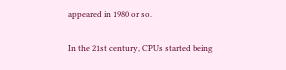appeared in 1980 or so.

In the 21st century, CPUs started being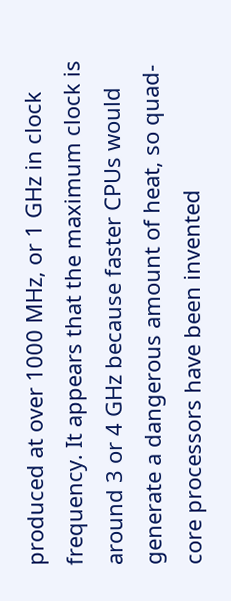produced at over 1000 MHz, or 1 GHz in clock frequency. It appears that the maximum clock is around 3 or 4 GHz because faster CPUs would generate a dangerous amount of heat, so quad-core processors have been invented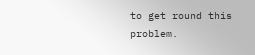to get round this problem.